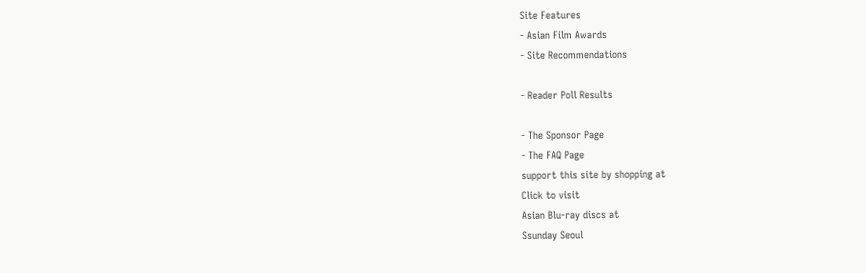Site Features
- Asian Film Awards
- Site Recommendations

- Reader Poll Results

- The Sponsor Page
- The FAQ Page
support this site by shopping at
Click to visit
Asian Blu-ray discs at
Ssunday Seoul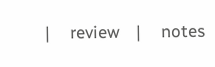|     review    |     notes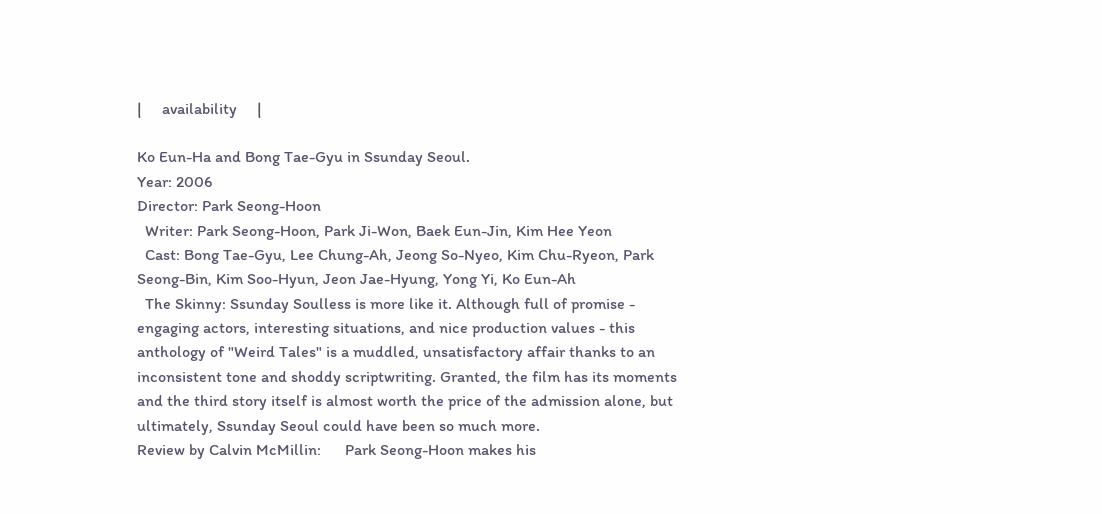|     availability     |

Ko Eun-Ha and Bong Tae-Gyu in Ssunday Seoul.
Year: 2006
Director: Park Seong-Hoon
  Writer: Park Seong-Hoon, Park Ji-Won, Baek Eun-Jin, Kim Hee Yeon
  Cast: Bong Tae-Gyu, Lee Chung-Ah, Jeong So-Nyeo, Kim Chu-Ryeon, Park Seong-Bin, Kim Soo-Hyun, Jeon Jae-Hyung, Yong Yi, Ko Eun-Ah
  The Skinny: Ssunday Soulless is more like it. Although full of promise - engaging actors, interesting situations, and nice production values - this anthology of "Weird Tales" is a muddled, unsatisfactory affair thanks to an inconsistent tone and shoddy scriptwriting. Granted, the film has its moments and the third story itself is almost worth the price of the admission alone, but ultimately, Ssunday Seoul could have been so much more.
Review by Calvin McMillin:      Park Seong-Hoon makes his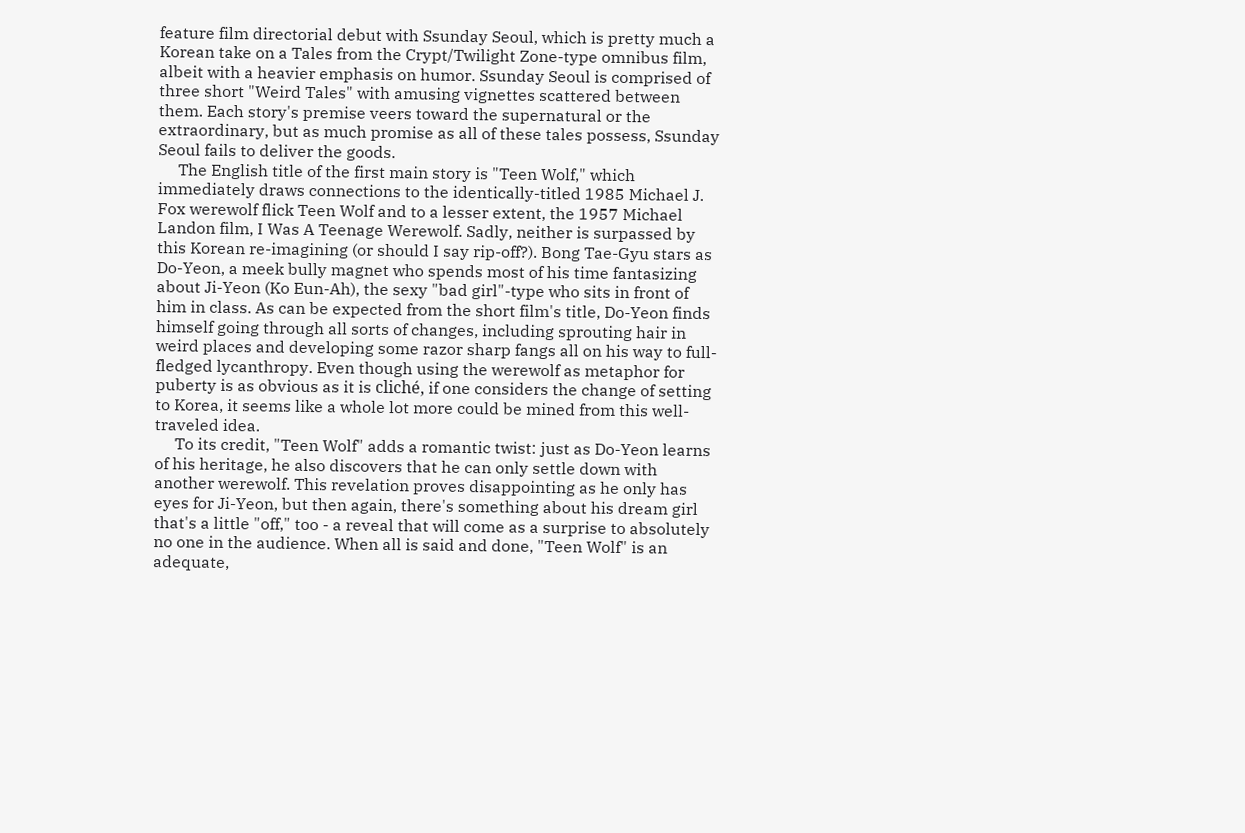feature film directorial debut with Ssunday Seoul, which is pretty much a Korean take on a Tales from the Crypt/Twilight Zone-type omnibus film, albeit with a heavier emphasis on humor. Ssunday Seoul is comprised of three short "Weird Tales" with amusing vignettes scattered between them. Each story's premise veers toward the supernatural or the extraordinary, but as much promise as all of these tales possess, Ssunday Seoul fails to deliver the goods.
     The English title of the first main story is "Teen Wolf," which immediately draws connections to the identically-titled 1985 Michael J. Fox werewolf flick Teen Wolf and to a lesser extent, the 1957 Michael Landon film, I Was A Teenage Werewolf. Sadly, neither is surpassed by this Korean re-imagining (or should I say rip-off?). Bong Tae-Gyu stars as Do-Yeon, a meek bully magnet who spends most of his time fantasizing about Ji-Yeon (Ko Eun-Ah), the sexy "bad girl"-type who sits in front of him in class. As can be expected from the short film's title, Do-Yeon finds himself going through all sorts of changes, including sprouting hair in weird places and developing some razor sharp fangs all on his way to full-fledged lycanthropy. Even though using the werewolf as metaphor for puberty is as obvious as it is cliché, if one considers the change of setting to Korea, it seems like a whole lot more could be mined from this well-traveled idea.
     To its credit, "Teen Wolf" adds a romantic twist: just as Do-Yeon learns of his heritage, he also discovers that he can only settle down with another werewolf. This revelation proves disappointing as he only has eyes for Ji-Yeon, but then again, there's something about his dream girl that's a little "off," too - a reveal that will come as a surprise to absolutely no one in the audience. When all is said and done, "Teen Wolf" is an adequate,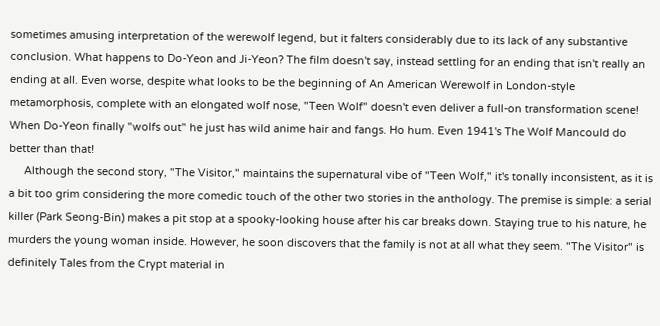sometimes amusing interpretation of the werewolf legend, but it falters considerably due to its lack of any substantive conclusion. What happens to Do-Yeon and Ji-Yeon? The film doesn't say, instead settling for an ending that isn't really an ending at all. Even worse, despite what looks to be the beginning of An American Werewolf in London-style metamorphosis, complete with an elongated wolf nose, "Teen Wolf" doesn't even deliver a full-on transformation scene! When Do-Yeon finally "wolfs out" he just has wild anime hair and fangs. Ho hum. Even 1941's The Wolf Mancould do better than that!
     Although the second story, "The Visitor," maintains the supernatural vibe of "Teen Wolf," it's tonally inconsistent, as it is a bit too grim considering the more comedic touch of the other two stories in the anthology. The premise is simple: a serial killer (Park Seong-Bin) makes a pit stop at a spooky-looking house after his car breaks down. Staying true to his nature, he murders the young woman inside. However, he soon discovers that the family is not at all what they seem. "The Visitor" is definitely Tales from the Crypt material in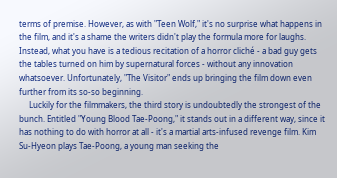terms of premise. However, as with "Teen Wolf," it's no surprise what happens in the film, and it's a shame the writers didn't play the formula more for laughs. Instead, what you have is a tedious recitation of a horror cliché - a bad guy gets the tables turned on him by supernatural forces - without any innovation whatsoever. Unfortunately, "The Visitor" ends up bringing the film down even further from its so-so beginning.
     Luckily for the filmmakers, the third story is undoubtedly the strongest of the bunch. Entitled "Young Blood Tae-Poong," it stands out in a different way, since it has nothing to do with horror at all - it's a martial arts-infused revenge film. Kim Su-Hyeon plays Tae-Poong, a young man seeking the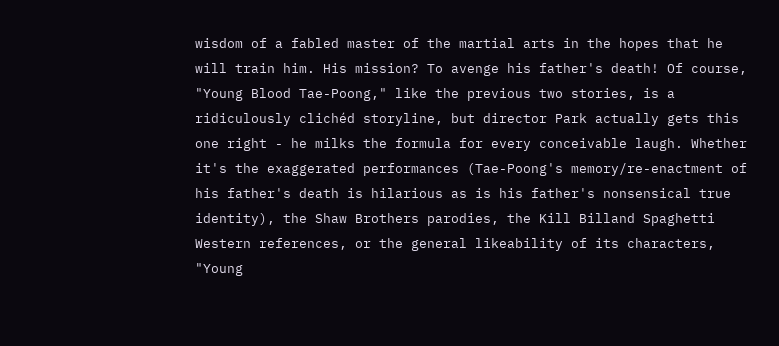wisdom of a fabled master of the martial arts in the hopes that he will train him. His mission? To avenge his father's death! Of course, "Young Blood Tae-Poong," like the previous two stories, is a ridiculously clichéd storyline, but director Park actually gets this one right - he milks the formula for every conceivable laugh. Whether it's the exaggerated performances (Tae-Poong's memory/re-enactment of his father's death is hilarious as is his father's nonsensical true identity), the Shaw Brothers parodies, the Kill Billand Spaghetti Western references, or the general likeability of its characters, "Young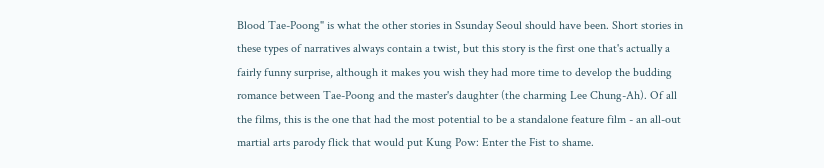Blood Tae-Poong" is what the other stories in Ssunday Seoul should have been. Short stories in these types of narratives always contain a twist, but this story is the first one that's actually a fairly funny surprise, although it makes you wish they had more time to develop the budding romance between Tae-Poong and the master's daughter (the charming Lee Chung-Ah). Of all the films, this is the one that had the most potential to be a standalone feature film - an all-out martial arts parody flick that would put Kung Pow: Enter the Fist to shame.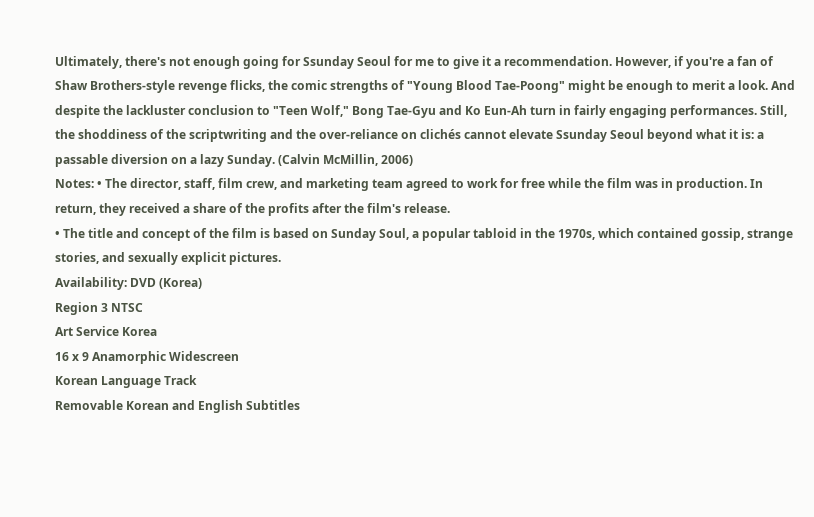Ultimately, there's not enough going for Ssunday Seoul for me to give it a recommendation. However, if you're a fan of Shaw Brothers-style revenge flicks, the comic strengths of "Young Blood Tae-Poong" might be enough to merit a look. And despite the lackluster conclusion to "Teen Wolf," Bong Tae-Gyu and Ko Eun-Ah turn in fairly engaging performances. Still, the shoddiness of the scriptwriting and the over-reliance on clichés cannot elevate Ssunday Seoul beyond what it is: a passable diversion on a lazy Sunday. (Calvin McMillin, 2006)
Notes: • The director, staff, film crew, and marketing team agreed to work for free while the film was in production. In return, they received a share of the profits after the film's release.
• The title and concept of the film is based on Sunday Soul, a popular tabloid in the 1970s, which contained gossip, strange stories, and sexually explicit pictures.
Availability: DVD (Korea)
Region 3 NTSC
Art Service Korea
16 x 9 Anamorphic Widescreen
Korean Language Track
Removable Korean and English Subtitles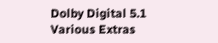Dolby Digital 5.1
Various Extras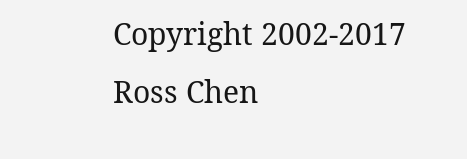Copyright 2002-2017 Ross Chen